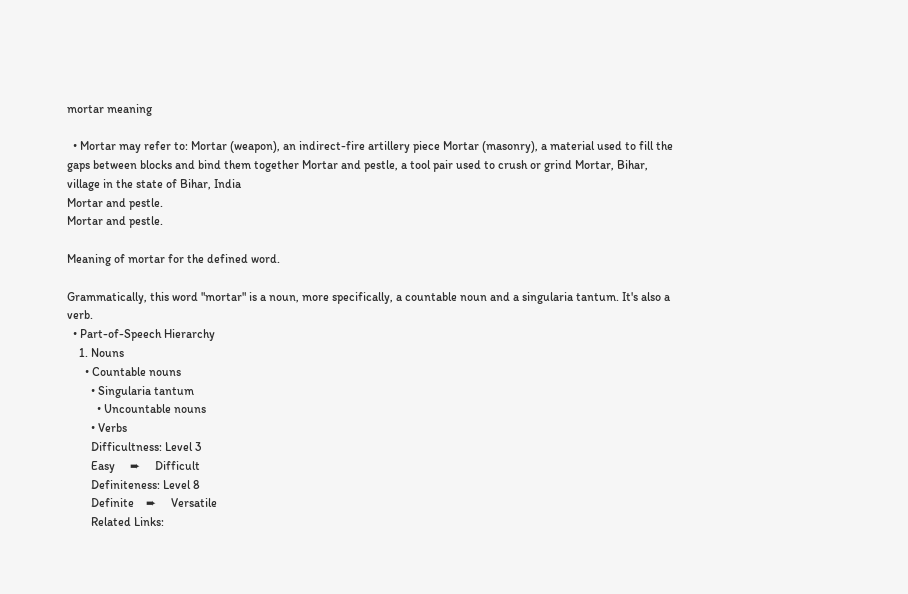mortar meaning

  • Mortar may refer to: Mortar (weapon), an indirect-fire artillery piece Mortar (masonry), a material used to fill the gaps between blocks and bind them together Mortar and pestle, a tool pair used to crush or grind Mortar, Bihar, village in the state of Bihar, India
Mortar and pestle.
Mortar and pestle.

Meaning of mortar for the defined word.

Grammatically, this word "mortar" is a noun, more specifically, a countable noun and a singularia tantum. It's also a verb.
  • Part-of-Speech Hierarchy
    1. Nouns
      • Countable nouns
        • Singularia tantum
          • Uncountable nouns
        • Verbs
        Difficultness: Level 3
        Easy     ➨     Difficult
        Definiteness: Level 8
        Definite    ➨     Versatile
        Related Links: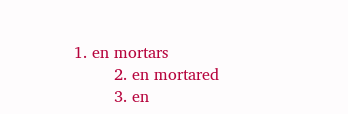1. en mortars
        2. en mortared
        3. en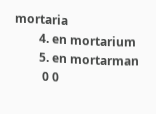mortaria
        4. en mortarium
        5. en mortarman
         0 0